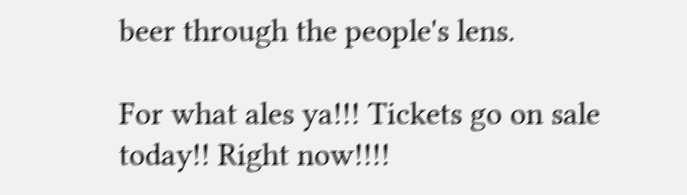beer through the people's lens.

For what ales ya!!! Tickets go on sale today!! Right now!!!!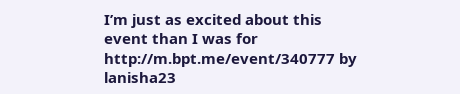I’m just as excited about this event than I was for http://m.bpt.me/event/340777 by lanisha23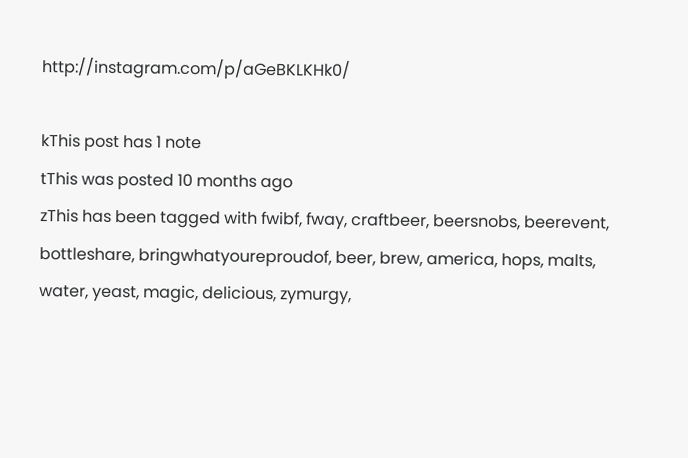http://instagram.com/p/aGeBKLKHk0/

kThis post has 1 note
tThis was posted 10 months ago
zThis has been tagged with fwibf, fway, craftbeer, beersnobs, beerevent, bottleshare, bringwhatyoureproudof, beer, brew, america, hops, malts, water, yeast, magic, delicious, zymurgy,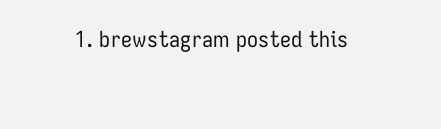1. brewstagram posted this